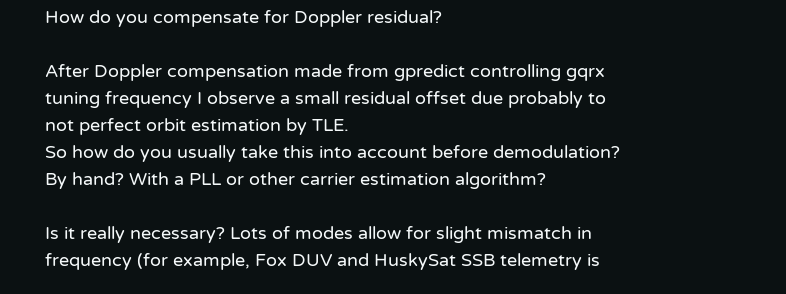How do you compensate for Doppler residual?

After Doppler compensation made from gpredict controlling gqrx tuning frequency I observe a small residual offset due probably to not perfect orbit estimation by TLE.
So how do you usually take this into account before demodulation? By hand? With a PLL or other carrier estimation algorithm?

Is it really necessary? Lots of modes allow for slight mismatch in frequency (for example, Fox DUV and HuskySat SSB telemetry is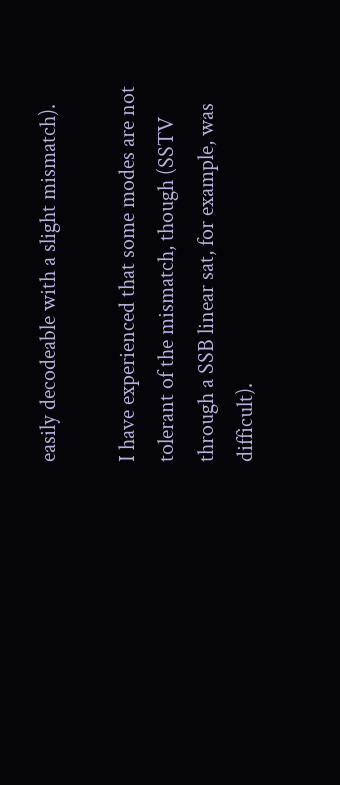easily decodeable with a slight mismatch).

I have experienced that some modes are not tolerant of the mismatch, though (SSTV through a SSB linear sat, for example, was difficult).